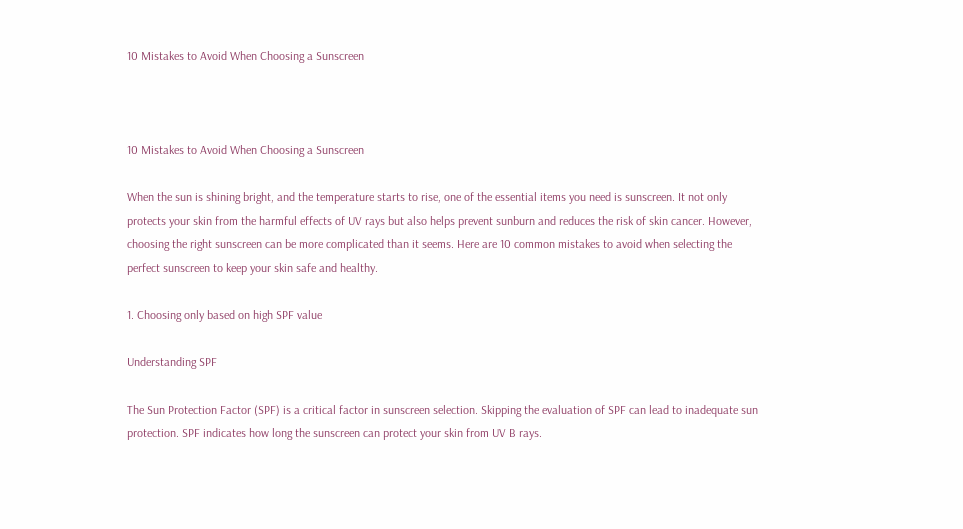10 Mistakes to Avoid When Choosing a Sunscreen



10 Mistakes to Avoid When Choosing a Sunscreen

When the sun is shining bright, and the temperature starts to rise, one of the essential items you need is sunscreen. It not only protects your skin from the harmful effects of UV rays but also helps prevent sunburn and reduces the risk of skin cancer. However, choosing the right sunscreen can be more complicated than it seems. Here are 10 common mistakes to avoid when selecting the perfect sunscreen to keep your skin safe and healthy.

1. Choosing only based on high SPF value

Understanding SPF

The Sun Protection Factor (SPF) is a critical factor in sunscreen selection. Skipping the evaluation of SPF can lead to inadequate sun protection. SPF indicates how long the sunscreen can protect your skin from UV B rays.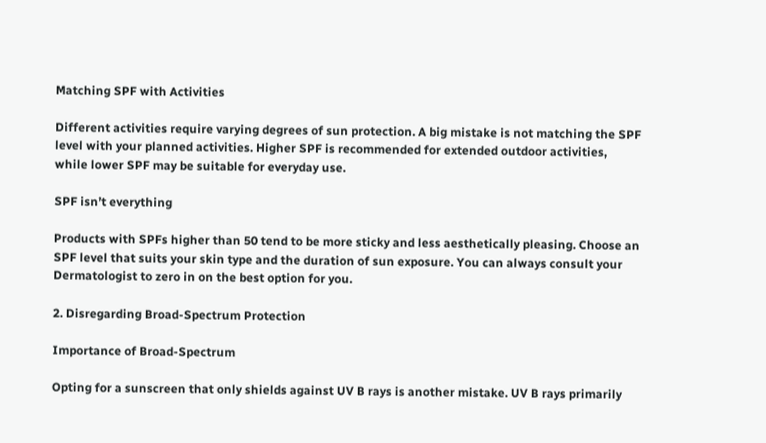Matching SPF with Activities

Different activities require varying degrees of sun protection. A big mistake is not matching the SPF level with your planned activities. Higher SPF is recommended for extended outdoor activities, while lower SPF may be suitable for everyday use.

SPF isn’t everything

Products with SPFs higher than 50 tend to be more sticky and less aesthetically pleasing. Choose an SPF level that suits your skin type and the duration of sun exposure. You can always consult your Dermatologist to zero in on the best option for you.

2. Disregarding Broad-Spectrum Protection

Importance of Broad-Spectrum

Opting for a sunscreen that only shields against UV B rays is another mistake. UV B rays primarily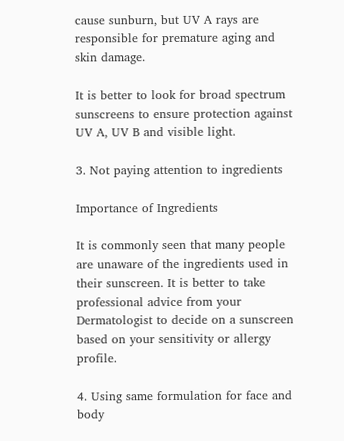cause sunburn, but UV A rays are responsible for premature aging and skin damage.

It is better to look for broad spectrum sunscreens to ensure protection against UV A, UV B and visible light.

3. Not paying attention to ingredients

Importance of Ingredients

It is commonly seen that many people are unaware of the ingredients used in their sunscreen. It is better to take professional advice from your Dermatologist to decide on a sunscreen based on your sensitivity or allergy profile.

4. Using same formulation for face and body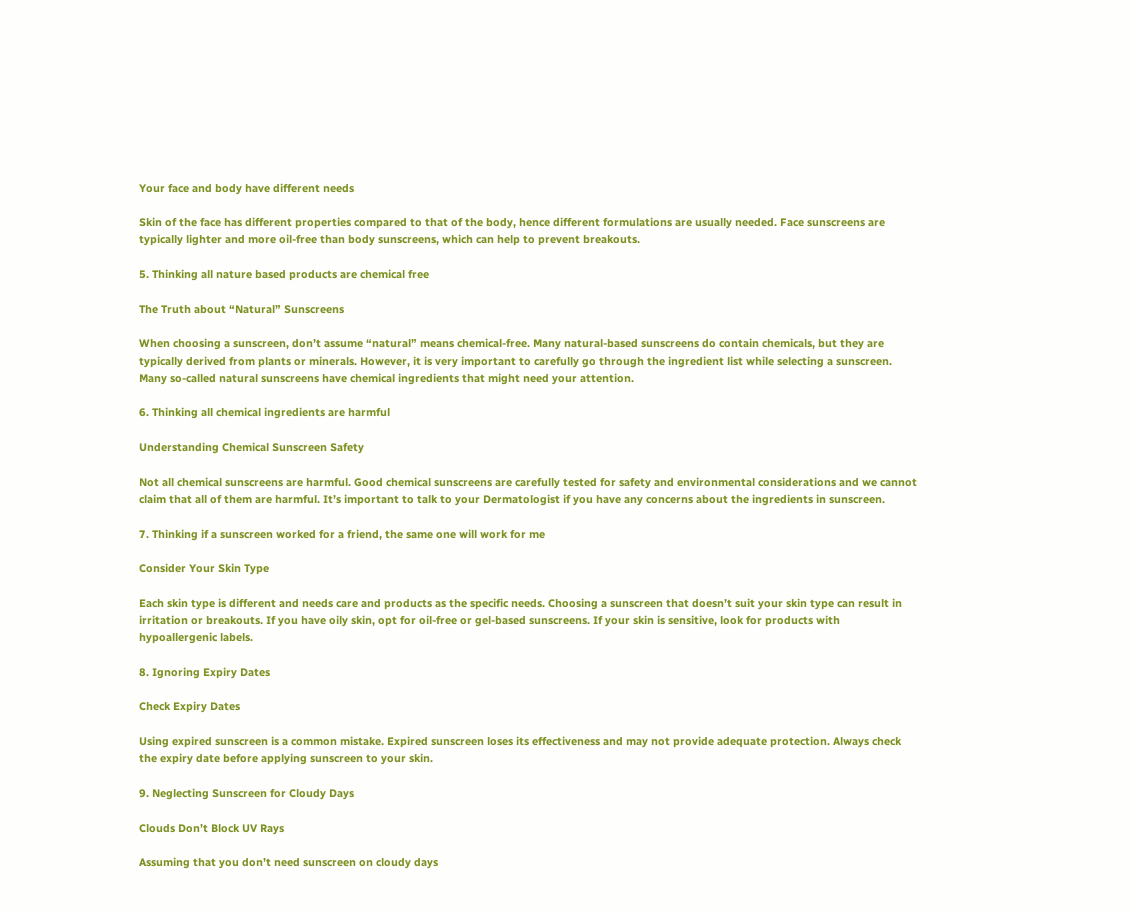Your face and body have different needs

Skin of the face has different properties compared to that of the body, hence different formulations are usually needed. Face sunscreens are typically lighter and more oil-free than body sunscreens, which can help to prevent breakouts.

5. Thinking all nature based products are chemical free

The Truth about “Natural” Sunscreens

When choosing a sunscreen, don’t assume “natural” means chemical-free. Many natural-based sunscreens do contain chemicals, but they are typically derived from plants or minerals. However, it is very important to carefully go through the ingredient list while selecting a sunscreen. Many so-called natural sunscreens have chemical ingredients that might need your attention.

6. Thinking all chemical ingredients are harmful

Understanding Chemical Sunscreen Safety

Not all chemical sunscreens are harmful. Good chemical sunscreens are carefully tested for safety and environmental considerations and we cannot claim that all of them are harmful. It’s important to talk to your Dermatologist if you have any concerns about the ingredients in sunscreen.

7. Thinking if a sunscreen worked for a friend, the same one will work for me

Consider Your Skin Type

Each skin type is different and needs care and products as the specific needs. Choosing a sunscreen that doesn’t suit your skin type can result in irritation or breakouts. If you have oily skin, opt for oil-free or gel-based sunscreens. If your skin is sensitive, look for products with hypoallergenic labels.

8. Ignoring Expiry Dates

Check Expiry Dates

Using expired sunscreen is a common mistake. Expired sunscreen loses its effectiveness and may not provide adequate protection. Always check the expiry date before applying sunscreen to your skin.

9. Neglecting Sunscreen for Cloudy Days

Clouds Don’t Block UV Rays

Assuming that you don’t need sunscreen on cloudy days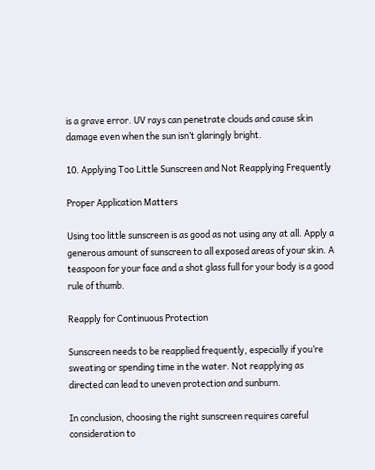is a grave error. UV rays can penetrate clouds and cause skin damage even when the sun isn’t glaringly bright.

10. Applying Too Little Sunscreen and Not Reapplying Frequently

Proper Application Matters

Using too little sunscreen is as good as not using any at all. Apply a generous amount of sunscreen to all exposed areas of your skin. A teaspoon for your face and a shot glass full for your body is a good rule of thumb.

Reapply for Continuous Protection

Sunscreen needs to be reapplied frequently, especially if you’re sweating or spending time in the water. Not reapplying as directed can lead to uneven protection and sunburn.

In conclusion, choosing the right sunscreen requires careful consideration to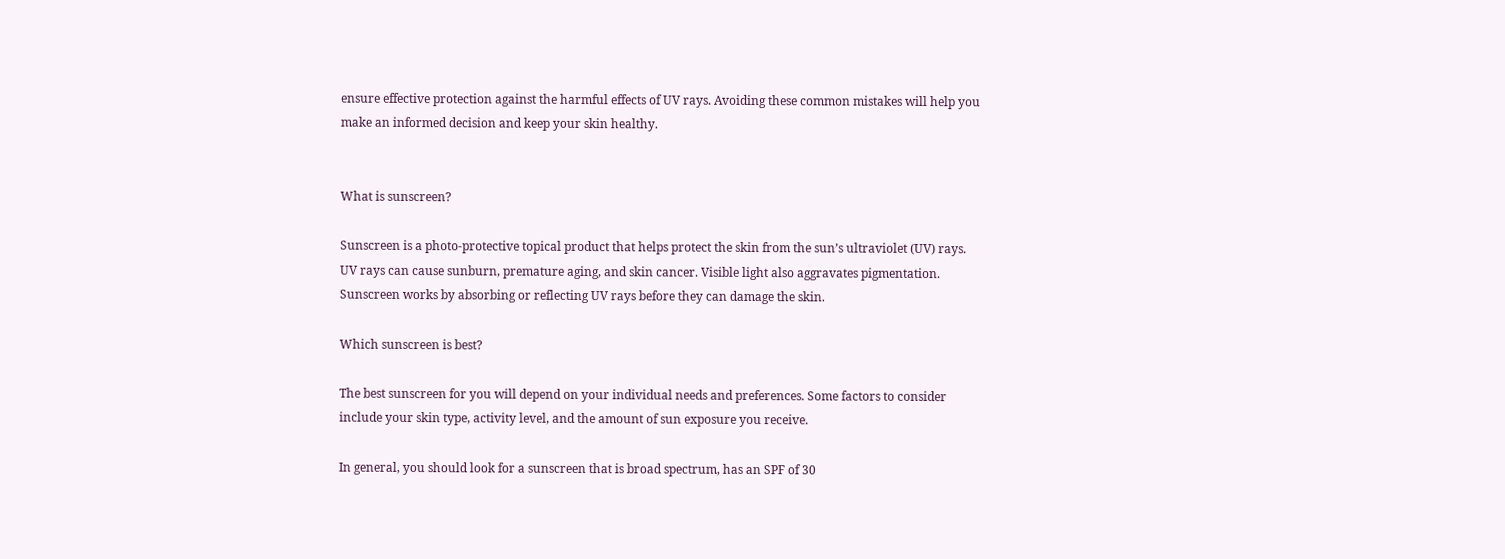ensure effective protection against the harmful effects of UV rays. Avoiding these common mistakes will help you make an informed decision and keep your skin healthy.


What is sunscreen?

Sunscreen is a photo-protective topical product that helps protect the skin from the sun’s ultraviolet (UV) rays. UV rays can cause sunburn, premature aging, and skin cancer. Visible light also aggravates pigmentation. Sunscreen works by absorbing or reflecting UV rays before they can damage the skin.

Which sunscreen is best?

The best sunscreen for you will depend on your individual needs and preferences. Some factors to consider include your skin type, activity level, and the amount of sun exposure you receive.

In general, you should look for a sunscreen that is broad spectrum, has an SPF of 30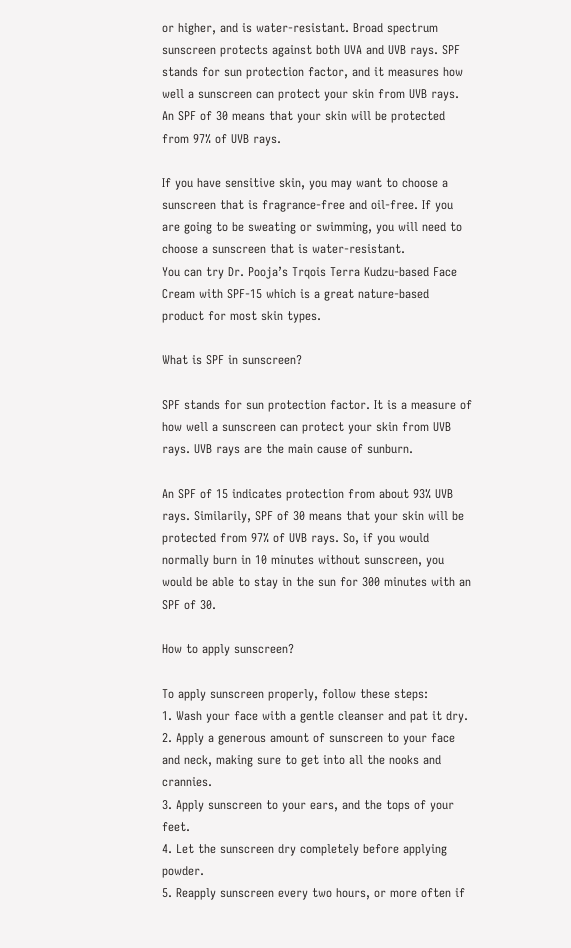or higher, and is water-resistant. Broad spectrum sunscreen protects against both UVA and UVB rays. SPF stands for sun protection factor, and it measures how well a sunscreen can protect your skin from UVB rays. An SPF of 30 means that your skin will be protected from 97% of UVB rays.

If you have sensitive skin, you may want to choose a sunscreen that is fragrance-free and oil-free. If you are going to be sweating or swimming, you will need to choose a sunscreen that is water-resistant.
You can try Dr. Pooja’s Trqois Terra Kudzu-based Face Cream with SPF-15 which is a great nature-based product for most skin types.

What is SPF in sunscreen?

SPF stands for sun protection factor. It is a measure of how well a sunscreen can protect your skin from UVB rays. UVB rays are the main cause of sunburn.

An SPF of 15 indicates protection from about 93% UVB rays. Similarily, SPF of 30 means that your skin will be protected from 97% of UVB rays. So, if you would normally burn in 10 minutes without sunscreen, you would be able to stay in the sun for 300 minutes with an SPF of 30.

How to apply sunscreen?

To apply sunscreen properly, follow these steps:
1. Wash your face with a gentle cleanser and pat it dry.
2. Apply a generous amount of sunscreen to your face and neck, making sure to get into all the nooks and crannies.
3. Apply sunscreen to your ears, and the tops of your feet.
4. Let the sunscreen dry completely before applying powder.
5. Reapply sunscreen every two hours, or more often if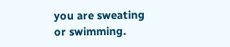you are sweating or swimming.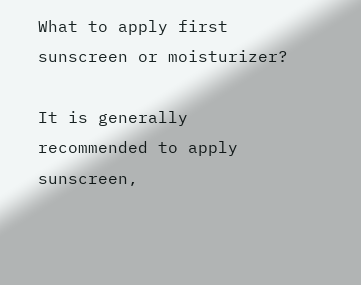What to apply first sunscreen or moisturizer?

It is generally recommended to apply sunscreen,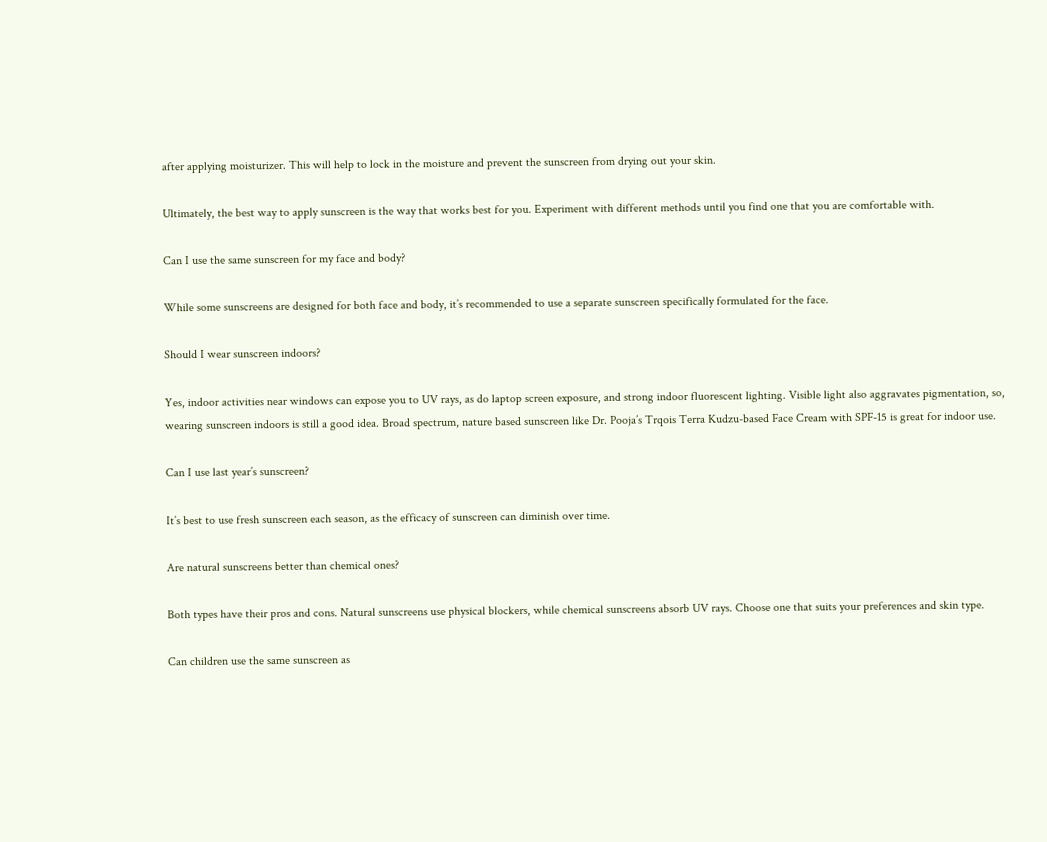after applying moisturizer. This will help to lock in the moisture and prevent the sunscreen from drying out your skin.

Ultimately, the best way to apply sunscreen is the way that works best for you. Experiment with different methods until you find one that you are comfortable with.

Can I use the same sunscreen for my face and body?

While some sunscreens are designed for both face and body, it’s recommended to use a separate sunscreen specifically formulated for the face.

Should I wear sunscreen indoors?

Yes, indoor activities near windows can expose you to UV rays, as do laptop screen exposure, and strong indoor fluorescent lighting. Visible light also aggravates pigmentation, so, wearing sunscreen indoors is still a good idea. Broad spectrum, nature based sunscreen like Dr. Pooja’s Trqois Terra Kudzu-based Face Cream with SPF-15 is great for indoor use.

Can I use last year’s sunscreen?

It’s best to use fresh sunscreen each season, as the efficacy of sunscreen can diminish over time.

Are natural sunscreens better than chemical ones?

Both types have their pros and cons. Natural sunscreens use physical blockers, while chemical sunscreens absorb UV rays. Choose one that suits your preferences and skin type.

Can children use the same sunscreen as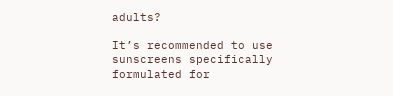adults?

It’s recommended to use sunscreens specifically formulated for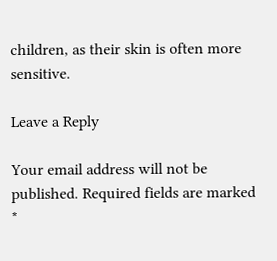children, as their skin is often more sensitive.

Leave a Reply

Your email address will not be published. Required fields are marked *